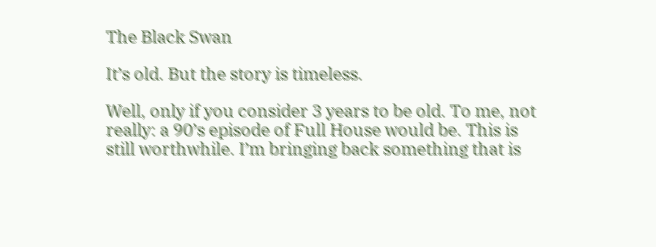The Black Swan

It’s old. But the story is timeless.

Well, only if you consider 3 years to be old. To me, not really: a 90’s episode of Full House would be. This is still worthwhile. I’m bringing back something that is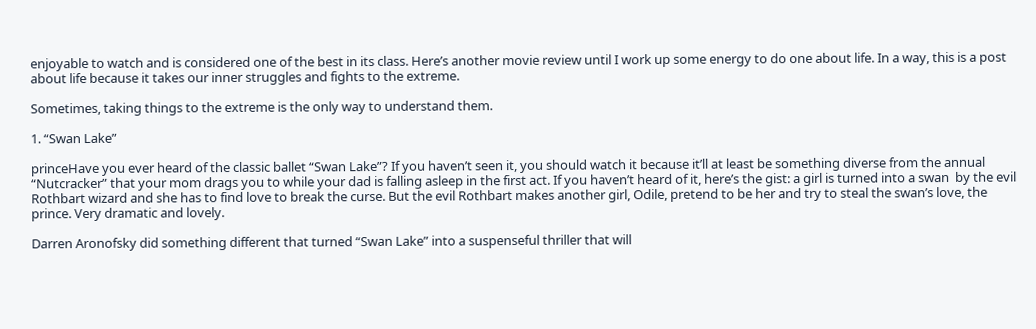enjoyable to watch and is considered one of the best in its class. Here’s another movie review until I work up some energy to do one about life. In a way, this is a post about life because it takes our inner struggles and fights to the extreme.

Sometimes, taking things to the extreme is the only way to understand them.

1. “Swan Lake”

princeHave you ever heard of the classic ballet “Swan Lake”? If you haven’t seen it, you should watch it because it’ll at least be something diverse from the annual “Nutcracker” that your mom drags you to while your dad is falling asleep in the first act. If you haven’t heard of it, here’s the gist: a girl is turned into a swan  by the evil Rothbart wizard and she has to find love to break the curse. But the evil Rothbart makes another girl, Odile, pretend to be her and try to steal the swan’s love, the prince. Very dramatic and lovely.

Darren Aronofsky did something different that turned “Swan Lake” into a suspenseful thriller that will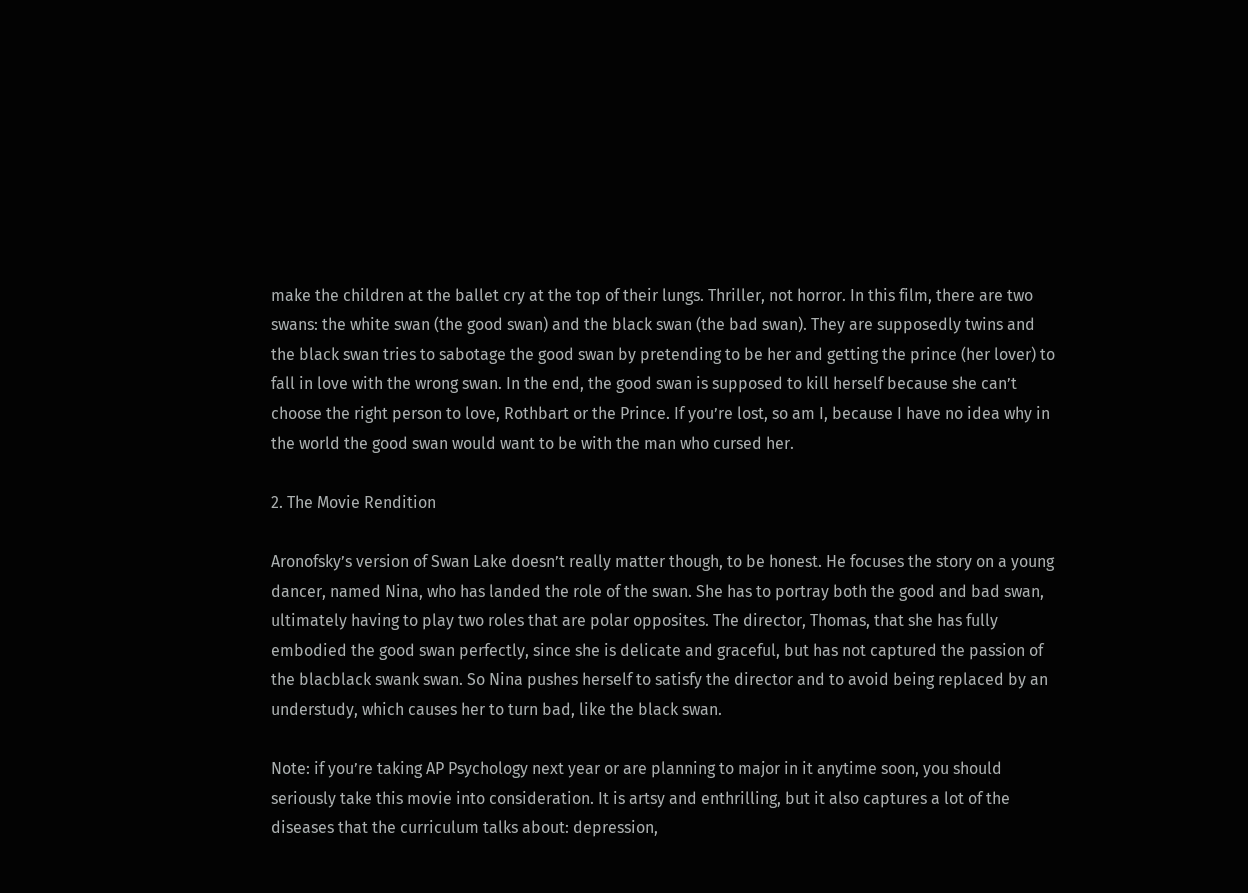make the children at the ballet cry at the top of their lungs. Thriller, not horror. In this film, there are two swans: the white swan (the good swan) and the black swan (the bad swan). They are supposedly twins and the black swan tries to sabotage the good swan by pretending to be her and getting the prince (her lover) to fall in love with the wrong swan. In the end, the good swan is supposed to kill herself because she can’t choose the right person to love, Rothbart or the Prince. If you’re lost, so am I, because I have no idea why in the world the good swan would want to be with the man who cursed her.

2. The Movie Rendition

Aronofsky’s version of Swan Lake doesn’t really matter though, to be honest. He focuses the story on a young  dancer, named Nina, who has landed the role of the swan. She has to portray both the good and bad swan, ultimately having to play two roles that are polar opposites. The director, Thomas, that she has fully embodied the good swan perfectly, since she is delicate and graceful, but has not captured the passion of the blacblack swank swan. So Nina pushes herself to satisfy the director and to avoid being replaced by an understudy, which causes her to turn bad, like the black swan.

Note: if you’re taking AP Psychology next year or are planning to major in it anytime soon, you should seriously take this movie into consideration. It is artsy and enthrilling, but it also captures a lot of the diseases that the curriculum talks about: depression,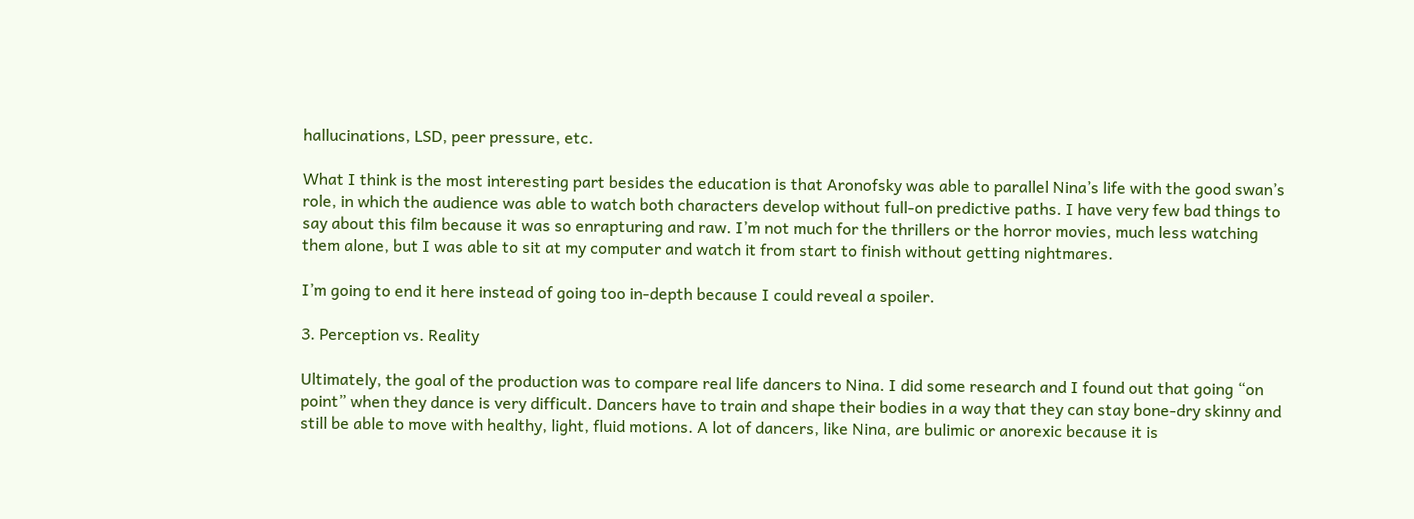hallucinations, LSD, peer pressure, etc.

What I think is the most interesting part besides the education is that Aronofsky was able to parallel Nina’s life with the good swan’s role, in which the audience was able to watch both characters develop without full-on predictive paths. I have very few bad things to say about this film because it was so enrapturing and raw. I’m not much for the thrillers or the horror movies, much less watching them alone, but I was able to sit at my computer and watch it from start to finish without getting nightmares.

I’m going to end it here instead of going too in-depth because I could reveal a spoiler.

3. Perception vs. Reality

Ultimately, the goal of the production was to compare real life dancers to Nina. I did some research and I found out that going “on point” when they dance is very difficult. Dancers have to train and shape their bodies in a way that they can stay bone-dry skinny and still be able to move with healthy, light, fluid motions. A lot of dancers, like Nina, are bulimic or anorexic because it is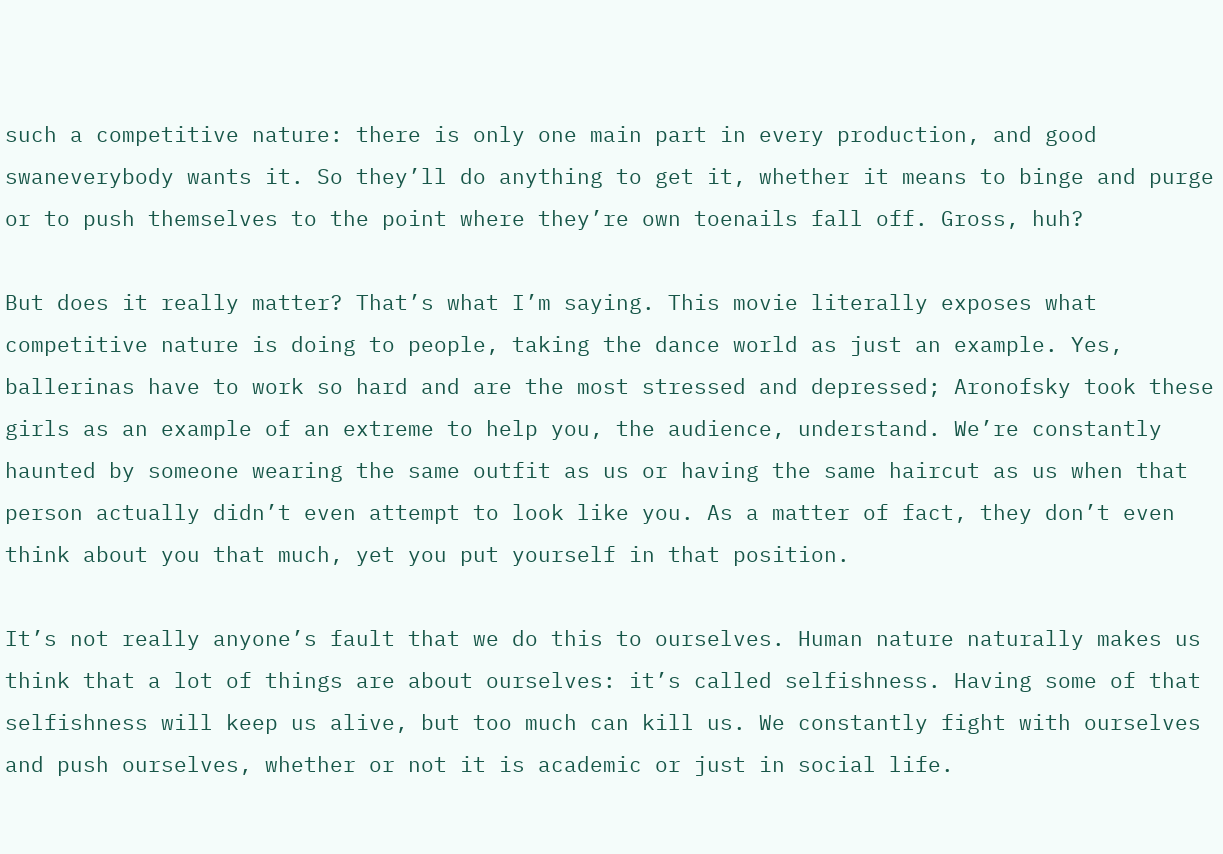such a competitive nature: there is only one main part in every production, and good swaneverybody wants it. So they’ll do anything to get it, whether it means to binge and purge or to push themselves to the point where they’re own toenails fall off. Gross, huh?

But does it really matter? That’s what I’m saying. This movie literally exposes what competitive nature is doing to people, taking the dance world as just an example. Yes, ballerinas have to work so hard and are the most stressed and depressed; Aronofsky took these girls as an example of an extreme to help you, the audience, understand. We’re constantly haunted by someone wearing the same outfit as us or having the same haircut as us when that person actually didn’t even attempt to look like you. As a matter of fact, they don’t even think about you that much, yet you put yourself in that position.

It’s not really anyone’s fault that we do this to ourselves. Human nature naturally makes us think that a lot of things are about ourselves: it’s called selfishness. Having some of that selfishness will keep us alive, but too much can kill us. We constantly fight with ourselves and push ourselves, whether or not it is academic or just in social life.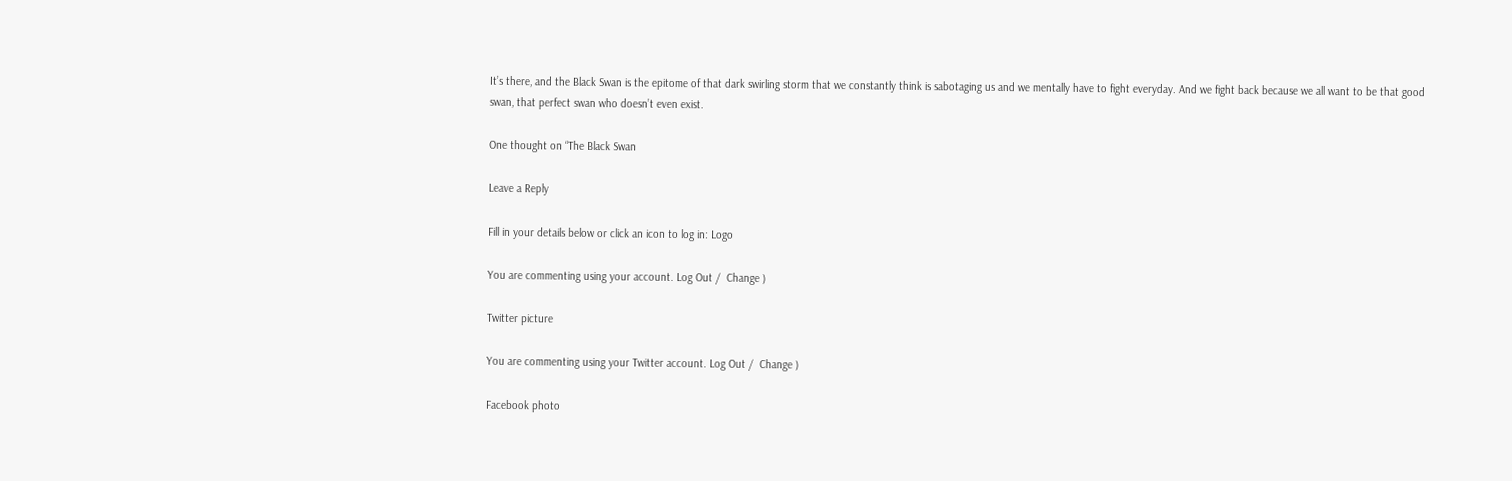It’s there, and the Black Swan is the epitome of that dark swirling storm that we constantly think is sabotaging us and we mentally have to fight everyday. And we fight back because we all want to be that good swan, that perfect swan who doesn’t even exist.

One thought on “The Black Swan

Leave a Reply

Fill in your details below or click an icon to log in: Logo

You are commenting using your account. Log Out /  Change )

Twitter picture

You are commenting using your Twitter account. Log Out /  Change )

Facebook photo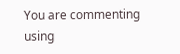You are commenting using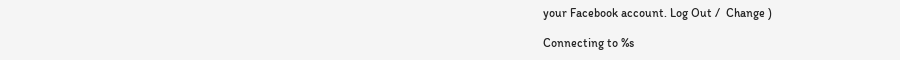your Facebook account. Log Out /  Change )

Connecting to %s